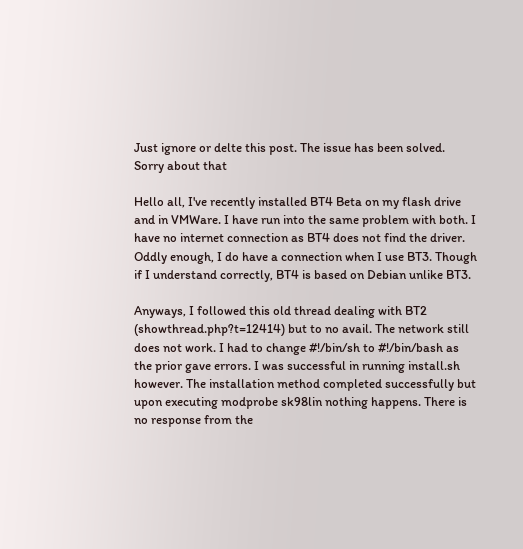Just ignore or delte this post. The issue has been solved. Sorry about that

Hello all, I've recently installed BT4 Beta on my flash drive and in VMWare. I have run into the same problem with both. I have no internet connection as BT4 does not find the driver. Oddly enough, I do have a connection when I use BT3. Though if I understand correctly, BT4 is based on Debian unlike BT3.

Anyways, I followed this old thread dealing with BT2 (showthread.php?t=12414) but to no avail. The network still does not work. I had to change #!/bin/sh to #!/bin/bash as the prior gave errors. I was successful in running install.sh however. The installation method completed successfully but upon executing modprobe sk98lin nothing happens. There is no response from the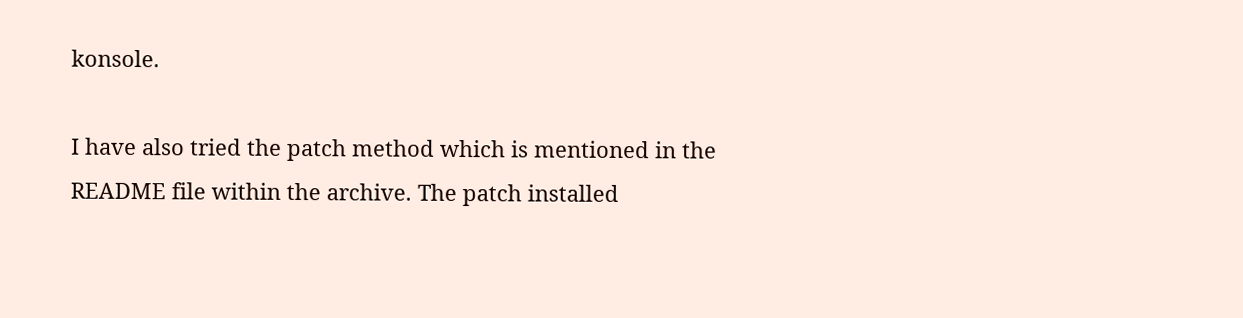konsole.

I have also tried the patch method which is mentioned in the README file within the archive. The patch installed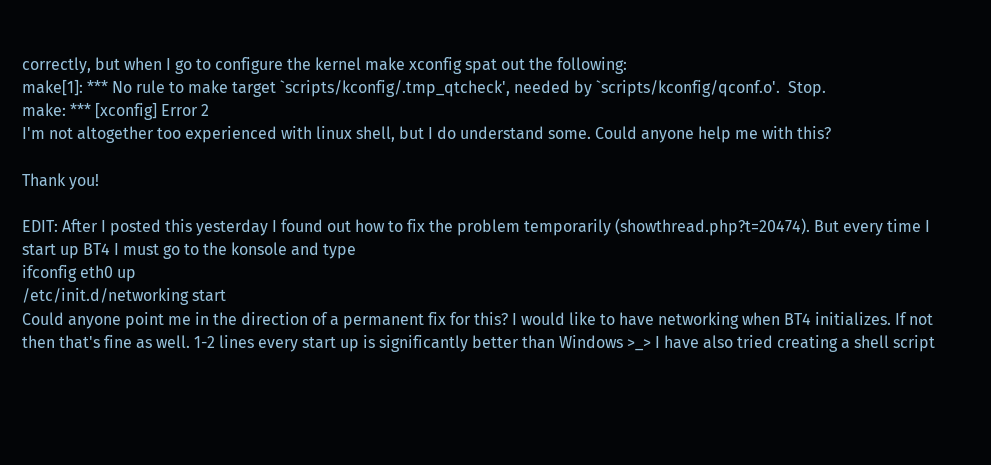correctly, but when I go to configure the kernel make xconfig spat out the following:
make[1]: *** No rule to make target `scripts/kconfig/.tmp_qtcheck', needed by `scripts/kconfig/qconf.o'.  Stop.
make: *** [xconfig] Error 2
I'm not altogether too experienced with linux shell, but I do understand some. Could anyone help me with this?

Thank you!

EDIT: After I posted this yesterday I found out how to fix the problem temporarily (showthread.php?t=20474). But every time I start up BT4 I must go to the konsole and type
ifconfig eth0 up
/etc/init.d/networking start
Could anyone point me in the direction of a permanent fix for this? I would like to have networking when BT4 initializes. If not then that's fine as well. 1-2 lines every start up is significantly better than Windows >_> I have also tried creating a shell script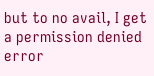but to no avail, I get a permission denied error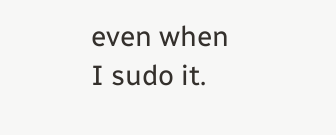even when I sudo it.